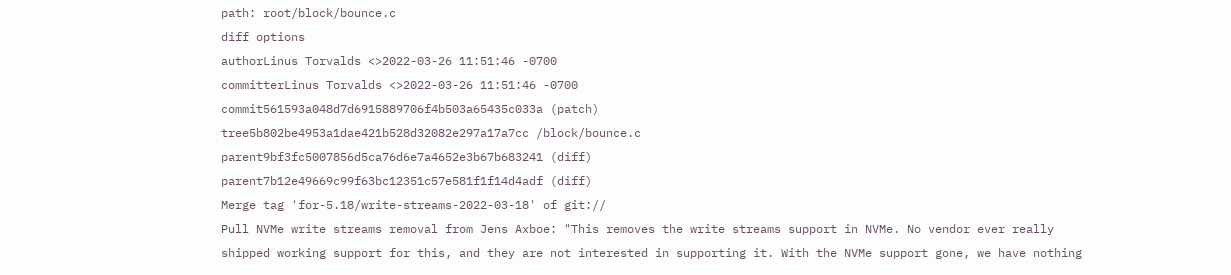path: root/block/bounce.c
diff options
authorLinus Torvalds <>2022-03-26 11:51:46 -0700
committerLinus Torvalds <>2022-03-26 11:51:46 -0700
commit561593a048d7d6915889706f4b503a65435c033a (patch)
tree5b802be4953a1dae421b528d32082e297a17a7cc /block/bounce.c
parent9bf3fc5007856d5ca76d6e7a4652e3b67b683241 (diff)
parent7b12e49669c99f63bc12351c57e581f1f14d4adf (diff)
Merge tag 'for-5.18/write-streams-2022-03-18' of git://
Pull NVMe write streams removal from Jens Axboe: "This removes the write streams support in NVMe. No vendor ever really shipped working support for this, and they are not interested in supporting it. With the NVMe support gone, we have nothing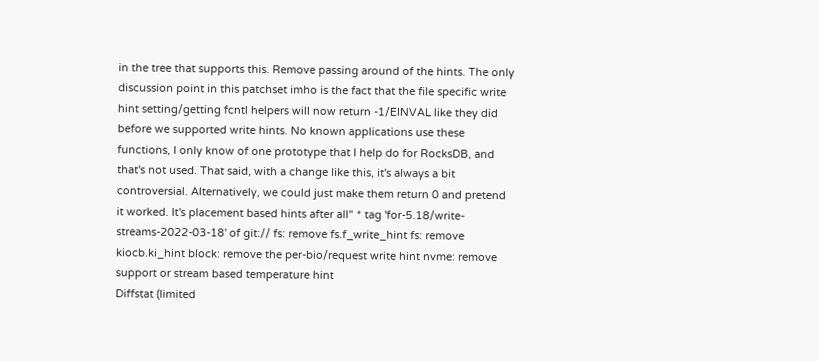in the tree that supports this. Remove passing around of the hints. The only discussion point in this patchset imho is the fact that the file specific write hint setting/getting fcntl helpers will now return -1/EINVAL like they did before we supported write hints. No known applications use these functions, I only know of one prototype that I help do for RocksDB, and that's not used. That said, with a change like this, it's always a bit controversial. Alternatively, we could just make them return 0 and pretend it worked. It's placement based hints after all" * tag 'for-5.18/write-streams-2022-03-18' of git:// fs: remove fs.f_write_hint fs: remove kiocb.ki_hint block: remove the per-bio/request write hint nvme: remove support or stream based temperature hint
Diffstat (limited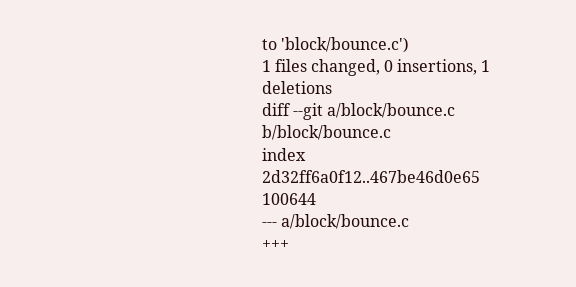to 'block/bounce.c')
1 files changed, 0 insertions, 1 deletions
diff --git a/block/bounce.c b/block/bounce.c
index 2d32ff6a0f12..467be46d0e65 100644
--- a/block/bounce.c
+++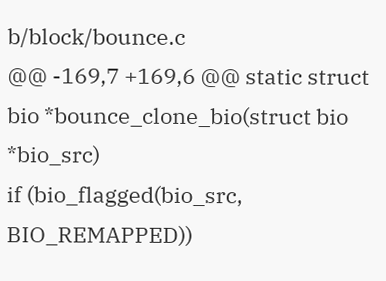b/block/bounce.c
@@ -169,7 +169,6 @@ static struct bio *bounce_clone_bio(struct bio *bio_src)
if (bio_flagged(bio_src, BIO_REMAPPED))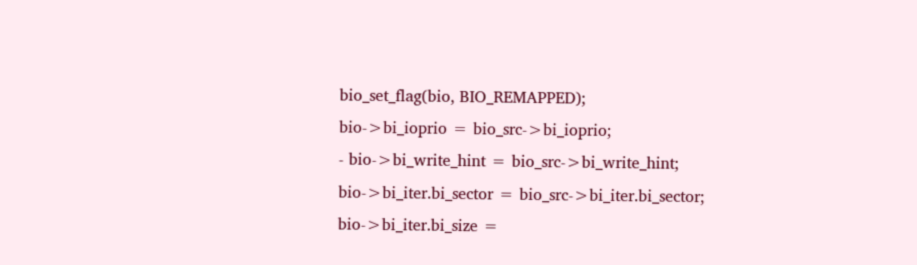bio_set_flag(bio, BIO_REMAPPED);
bio->bi_ioprio = bio_src->bi_ioprio;
- bio->bi_write_hint = bio_src->bi_write_hint;
bio->bi_iter.bi_sector = bio_src->bi_iter.bi_sector;
bio->bi_iter.bi_size =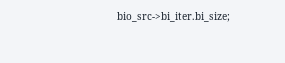bio_src->bi_iter.bi_size;